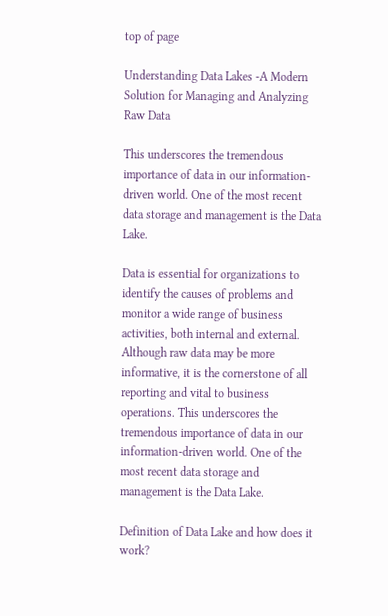top of page

Understanding Data Lakes -A Modern Solution for Managing and Analyzing Raw Data

This underscores the tremendous importance of data in our information-driven world. One of the most recent data storage and management is the Data Lake.

Data is essential for organizations to identify the causes of problems and monitor a wide range of business activities, both internal and external. Although raw data may be more informative, it is the cornerstone of all reporting and vital to business operations. This underscores the tremendous importance of data in our information-driven world. One of the most recent data storage and management is the Data Lake.

Definition of Data Lake and how does it work?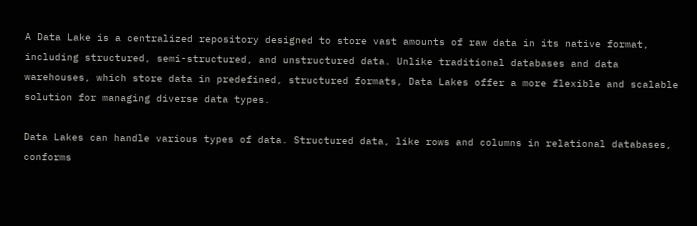A Data Lake is a centralized repository designed to store vast amounts of raw data in its native format, including structured, semi-structured, and unstructured data. Unlike traditional databases and data warehouses, which store data in predefined, structured formats, Data Lakes offer a more flexible and scalable solution for managing diverse data types.

Data Lakes can handle various types of data. Structured data, like rows and columns in relational databases, conforms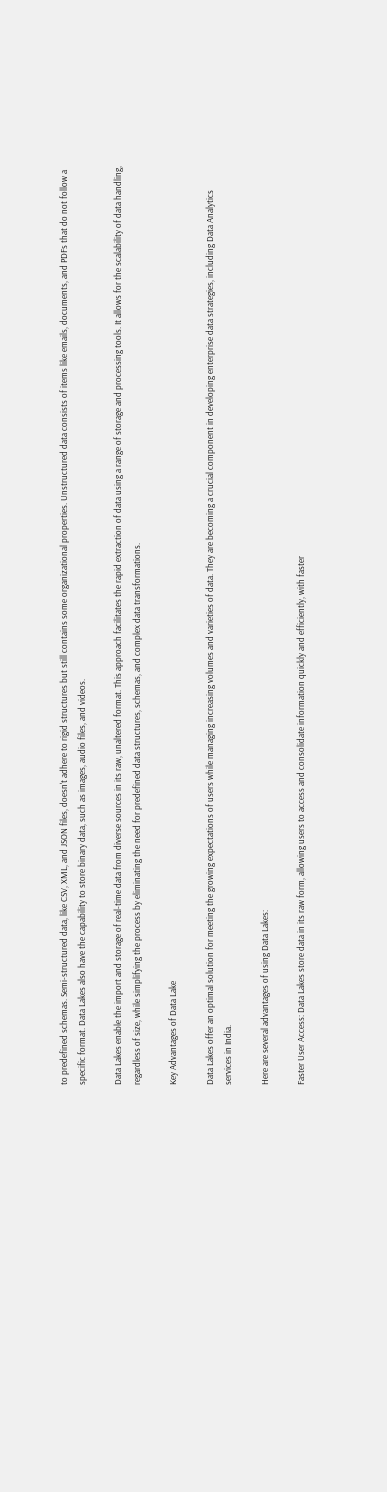to predefined schemas. Semi-structured data, like CSV, XML, and JSON files, doesn't adhere to rigid structures but still contains some organizational properties. Unstructured data consists of items like emails, documents, and PDFs that do not follow a specific format. Data Lakes also have the capability to store binary data, such as images, audio files, and videos.

Data Lakes enable the import and storage of real-time data from diverse sources in its raw, unaltered format. This approach facilitates the rapid extraction of data using a range of storage and processing tools. It allows for the scalability of data handling, regardless of size, while simplifying the process by eliminating the need for predefined data structures, schemas, and complex data transformations.

Key Advantages of Data Lake

Data Lakes offer an optimal solution for meeting the growing expectations of users while managing increasing volumes and varieties of data. They are becoming a crucial component in developing enterprise data strategies, including Data Analytics services in India.

Here are several advantages of using Data Lakes:

Faster User Access: Data Lakes store data in its raw form, allowing users to access and consolidate information quickly and efficiently, with faster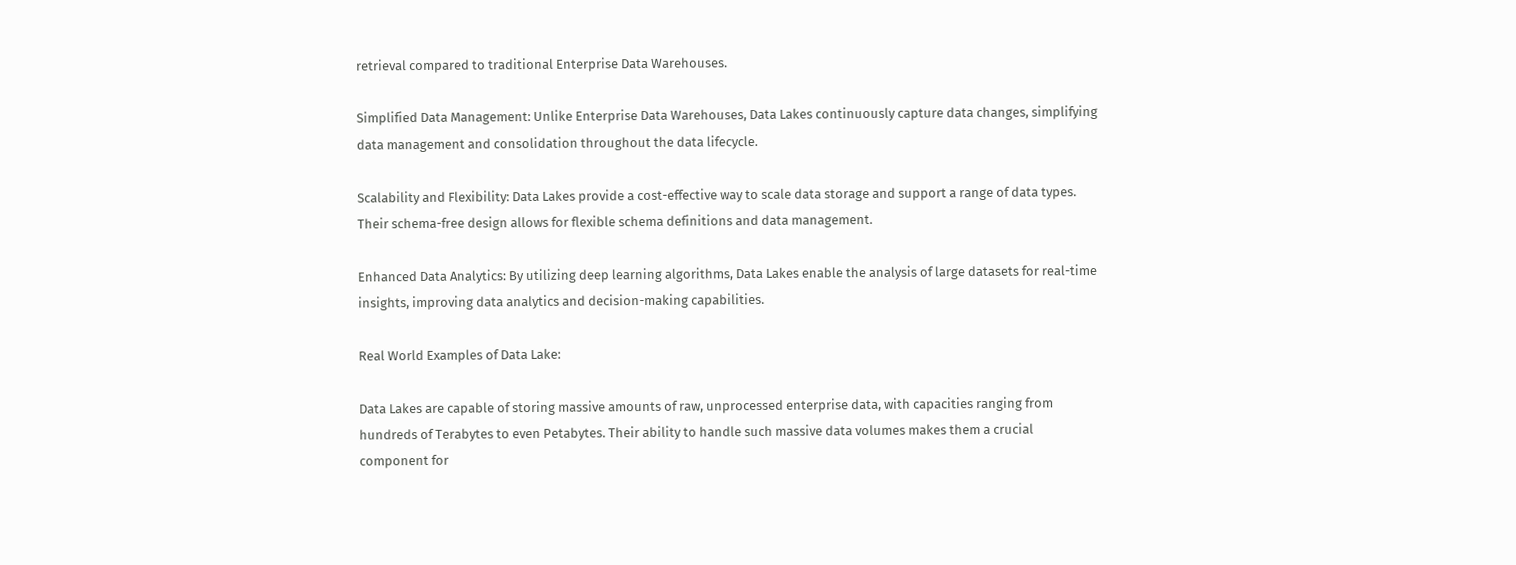retrieval compared to traditional Enterprise Data Warehouses.

Simplified Data Management: Unlike Enterprise Data Warehouses, Data Lakes continuously capture data changes, simplifying data management and consolidation throughout the data lifecycle.

Scalability and Flexibility: Data Lakes provide a cost-effective way to scale data storage and support a range of data types. Their schema-free design allows for flexible schema definitions and data management.

Enhanced Data Analytics: By utilizing deep learning algorithms, Data Lakes enable the analysis of large datasets for real-time insights, improving data analytics and decision-making capabilities.

Real World Examples of Data Lake:

Data Lakes are capable of storing massive amounts of raw, unprocessed enterprise data, with capacities ranging from hundreds of Terabytes to even Petabytes. Their ability to handle such massive data volumes makes them a crucial component for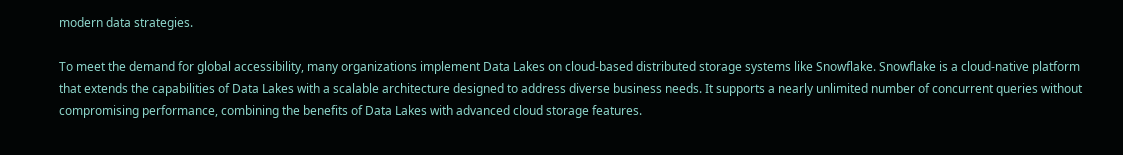modern data strategies.

To meet the demand for global accessibility, many organizations implement Data Lakes on cloud-based distributed storage systems like Snowflake. Snowflake is a cloud-native platform that extends the capabilities of Data Lakes with a scalable architecture designed to address diverse business needs. It supports a nearly unlimited number of concurrent queries without compromising performance, combining the benefits of Data Lakes with advanced cloud storage features.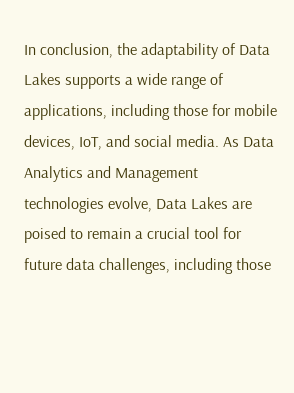In conclusion, the adaptability of Data Lakes supports a wide range of applications, including those for mobile devices, IoT, and social media. As Data Analytics and Management technologies evolve, Data Lakes are poised to remain a crucial tool for future data challenges, including those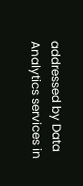addressed by Data Analytics services in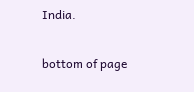India.

bottom of page